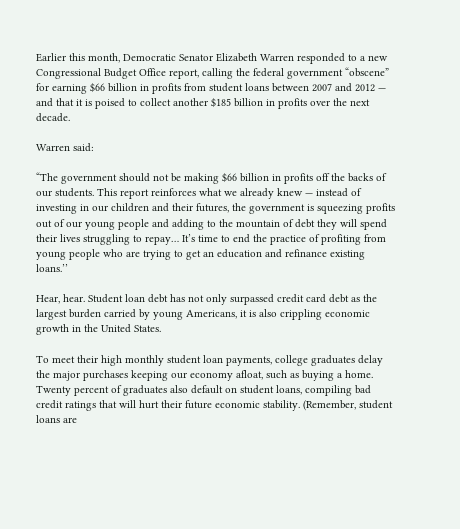Earlier this month, Democratic Senator Elizabeth Warren responded to a new Congressional Budget Office report, calling the federal government “obscene” for earning $66 billion in profits from student loans between 2007 and 2012 — and that it is poised to collect another $185 billion in profits over the next decade.

Warren said:

“The government should not be making $66 billion in profits off the backs of our students. This report reinforces what we already knew — instead of investing in our children and their futures, the government is squeezing profits out of our young people and adding to the mountain of debt they will spend their lives struggling to repay… It’s time to end the practice of profiting from young people who are trying to get an education and refinance existing loans.’’

Hear, hear. Student loan debt has not only surpassed credit card debt as the largest burden carried by young Americans, it is also crippling economic growth in the United States.

To meet their high monthly student loan payments, college graduates delay the major purchases keeping our economy afloat, such as buying a home. Twenty percent of graduates also default on student loans, compiling bad credit ratings that will hurt their future economic stability. (Remember, student loans are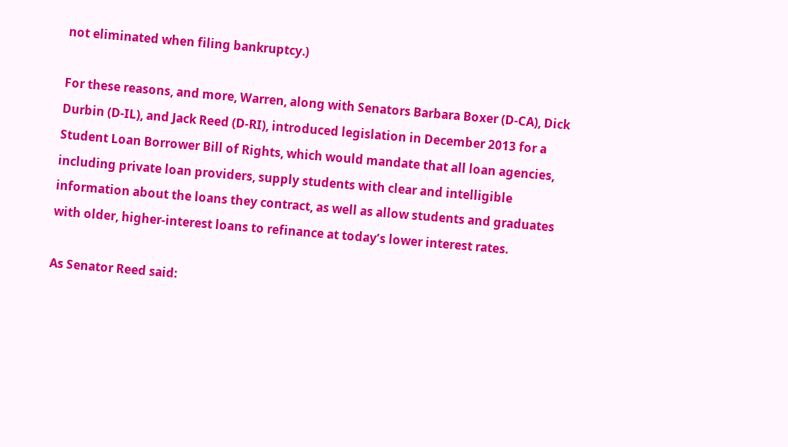not eliminated when filing bankruptcy.)

For these reasons, and more, Warren, along with Senators Barbara Boxer (D-CA), Dick Durbin (D-IL), and Jack Reed (D-RI), introduced legislation in December 2013 for a Student Loan Borrower Bill of Rights, which would mandate that all loan agencies, including private loan providers, supply students with clear and intelligible information about the loans they contract, as well as allow students and graduates with older, higher-interest loans to refinance at today’s lower interest rates.

As Senator Reed said: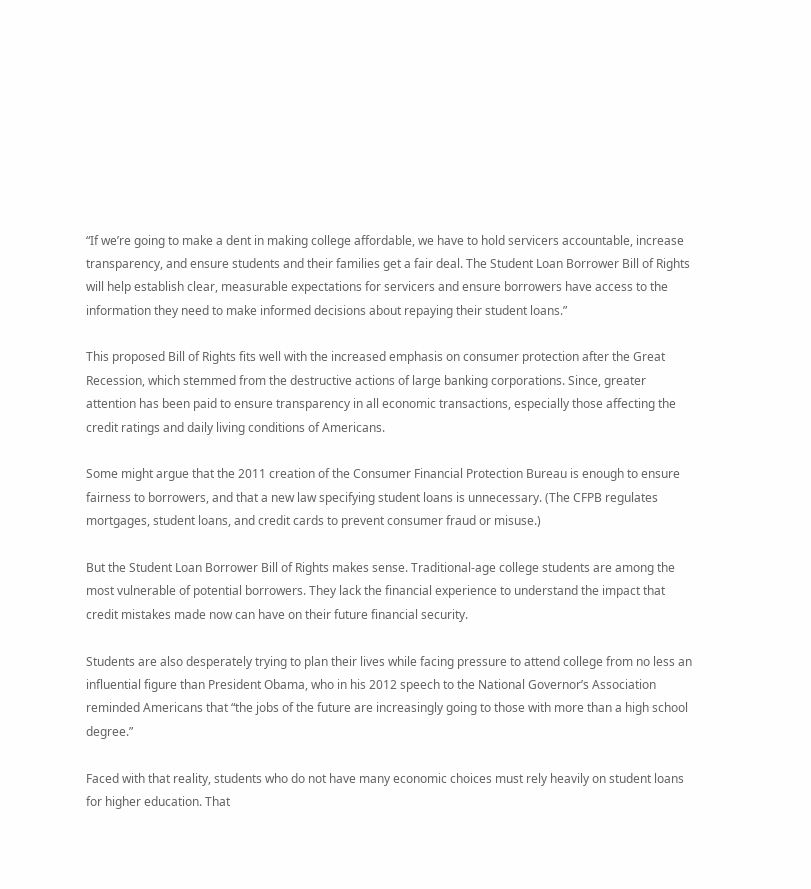“If we’re going to make a dent in making college affordable, we have to hold servicers accountable, increase transparency, and ensure students and their families get a fair deal. The Student Loan Borrower Bill of Rights will help establish clear, measurable expectations for servicers and ensure borrowers have access to the information they need to make informed decisions about repaying their student loans.”

This proposed Bill of Rights fits well with the increased emphasis on consumer protection after the Great Recession, which stemmed from the destructive actions of large banking corporations. Since, greater attention has been paid to ensure transparency in all economic transactions, especially those affecting the credit ratings and daily living conditions of Americans.

Some might argue that the 2011 creation of the Consumer Financial Protection Bureau is enough to ensure fairness to borrowers, and that a new law specifying student loans is unnecessary. (The CFPB regulates mortgages, student loans, and credit cards to prevent consumer fraud or misuse.)

But the Student Loan Borrower Bill of Rights makes sense. Traditional-age college students are among the most vulnerable of potential borrowers. They lack the financial experience to understand the impact that credit mistakes made now can have on their future financial security.

Students are also desperately trying to plan their lives while facing pressure to attend college from no less an influential figure than President Obama, who in his 2012 speech to the National Governor’s Association reminded Americans that “the jobs of the future are increasingly going to those with more than a high school degree.”

Faced with that reality, students who do not have many economic choices must rely heavily on student loans for higher education. That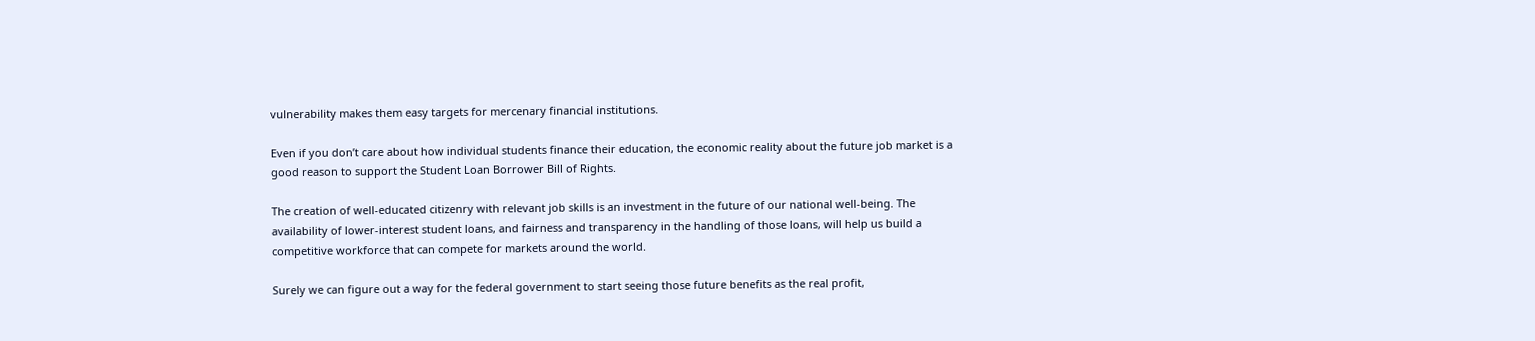vulnerability makes them easy targets for mercenary financial institutions.

Even if you don’t care about how individual students finance their education, the economic reality about the future job market is a good reason to support the Student Loan Borrower Bill of Rights.

The creation of well-educated citizenry with relevant job skills is an investment in the future of our national well-being. The availability of lower-interest student loans, and fairness and transparency in the handling of those loans, will help us build a competitive workforce that can compete for markets around the world.

Surely we can figure out a way for the federal government to start seeing those future benefits as the real profit,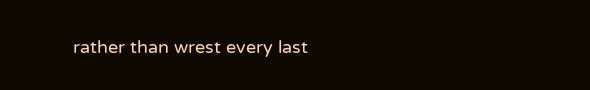rather than wrest every last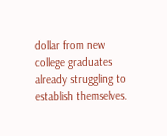dollar from new college graduates already struggling to establish themselves.